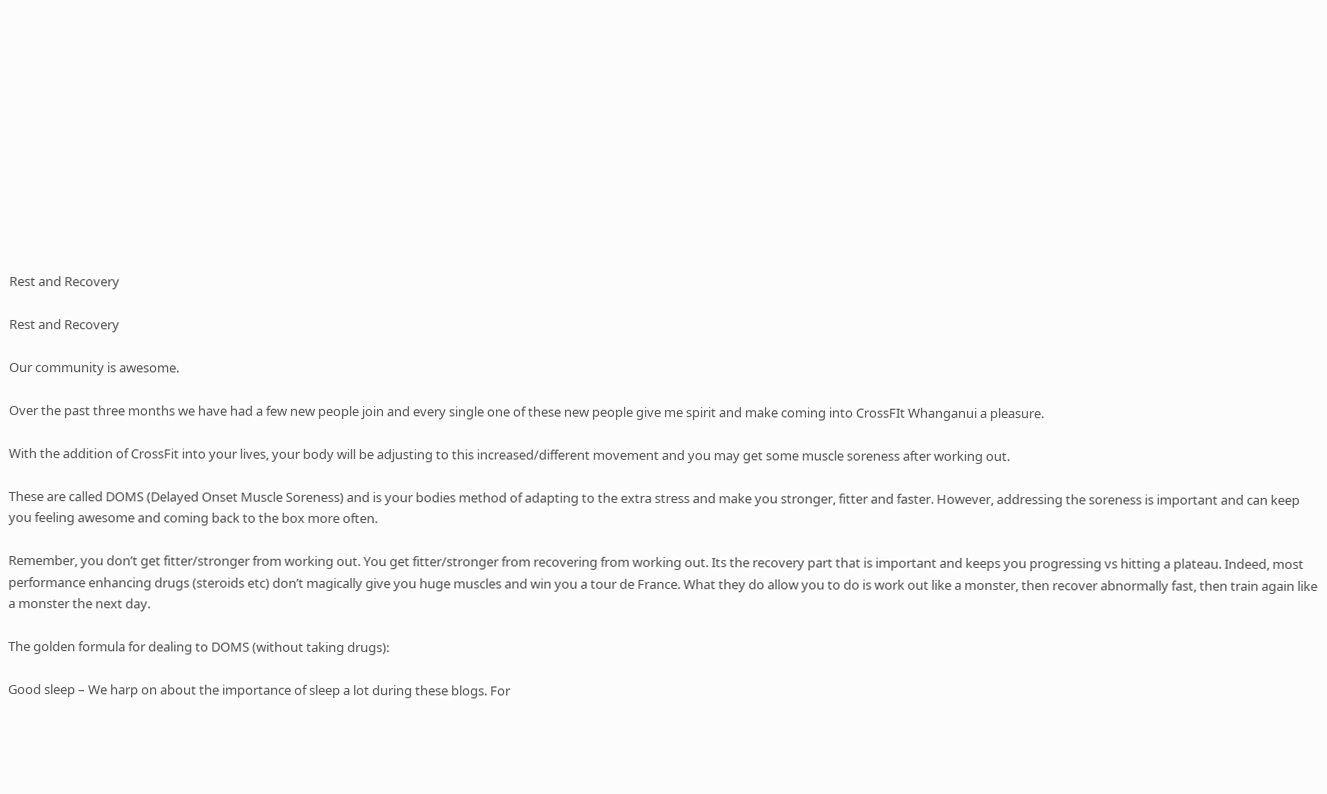Rest and Recovery

Rest and Recovery

Our community is awesome.

Over the past three months we have had a few new people join and every single one of these new people give me spirit and make coming into CrossFIt Whanganui a pleasure.

With the addition of CrossFit into your lives, your body will be adjusting to this increased/different movement and you may get some muscle soreness after working out.

These are called DOMS (Delayed Onset Muscle Soreness) and is your bodies method of adapting to the extra stress and make you stronger, fitter and faster. However, addressing the soreness is important and can keep you feeling awesome and coming back to the box more often.

Remember, you don’t get fitter/stronger from working out. You get fitter/stronger from recovering from working out. Its the recovery part that is important and keeps you progressing vs hitting a plateau. Indeed, most performance enhancing drugs (steroids etc) don’t magically give you huge muscles and win you a tour de France. What they do allow you to do is work out like a monster, then recover abnormally fast, then train again like a monster the next day.

The golden formula for dealing to DOMS (without taking drugs):

Good sleep – We harp on about the importance of sleep a lot during these blogs. For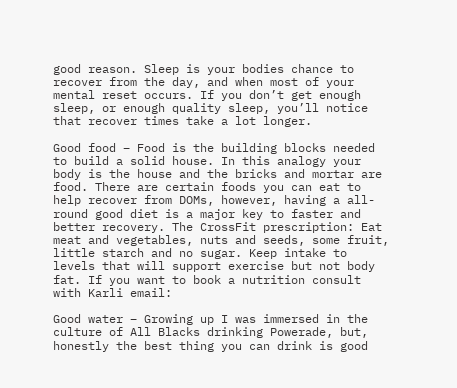good reason. Sleep is your bodies chance to recover from the day, and when most of your mental reset occurs. If you don’t get enough sleep, or enough quality sleep, you’ll notice that recover times take a lot longer.

Good food – Food is the building blocks needed to build a solid house. In this analogy your body is the house and the bricks and mortar are food. There are certain foods you can eat to help recover from DOMs, however, having a all-round good diet is a major key to faster and better recovery. The CrossFit prescription: Eat meat and vegetables, nuts and seeds, some fruit, little starch and no sugar. Keep intake to levels that will support exercise but not body fat. If you want to book a nutrition consult with Karli email:

Good water – Growing up I was immersed in the culture of All Blacks drinking Powerade, but, honestly the best thing you can drink is good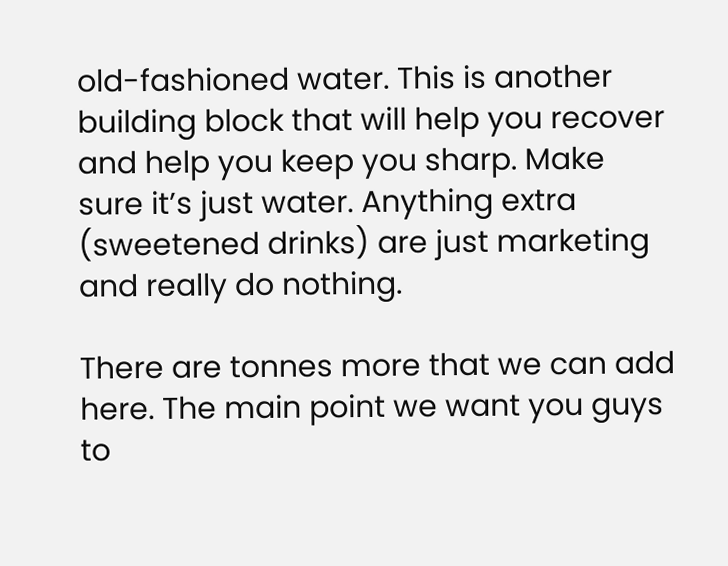old-fashioned water. This is another building block that will help you recover and help you keep you sharp. Make sure it’s just water. Anything extra (sweetened drinks) are just marketing and really do nothing.

There are tonnes more that we can add here. The main point we want you guys to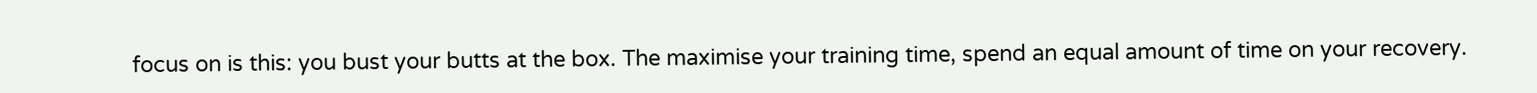focus on is this: you bust your butts at the box. The maximise your training time, spend an equal amount of time on your recovery.